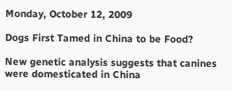Monday, October 12, 2009

Dogs First Tamed in China to be Food?

New genetic analysis suggests that canines were domesticated in China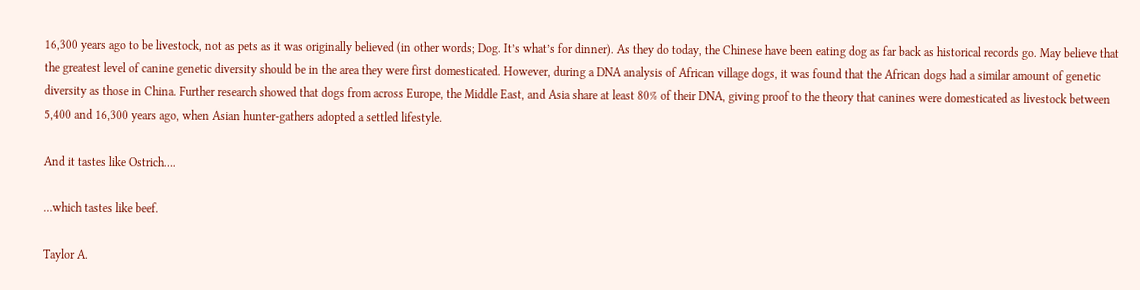16,300 years ago to be livestock, not as pets as it was originally believed (in other words; Dog. It’s what’s for dinner). As they do today, the Chinese have been eating dog as far back as historical records go. May believe that the greatest level of canine genetic diversity should be in the area they were first domesticated. However, during a DNA analysis of African village dogs, it was found that the African dogs had a similar amount of genetic diversity as those in China. Further research showed that dogs from across Europe, the Middle East, and Asia share at least 80% of their DNA, giving proof to the theory that canines were domesticated as livestock between 5,400 and 16,300 years ago, when Asian hunter-gathers adopted a settled lifestyle.

And it tastes like Ostrich….

…which tastes like beef.

Taylor A.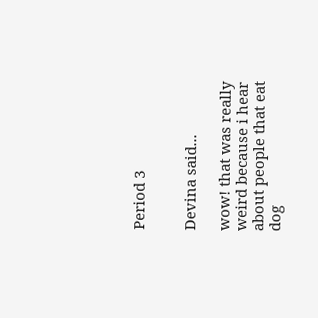Period 3


Devina said...

wow! that was really weird because i hear about people that eat dog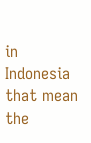in Indonesia that mean the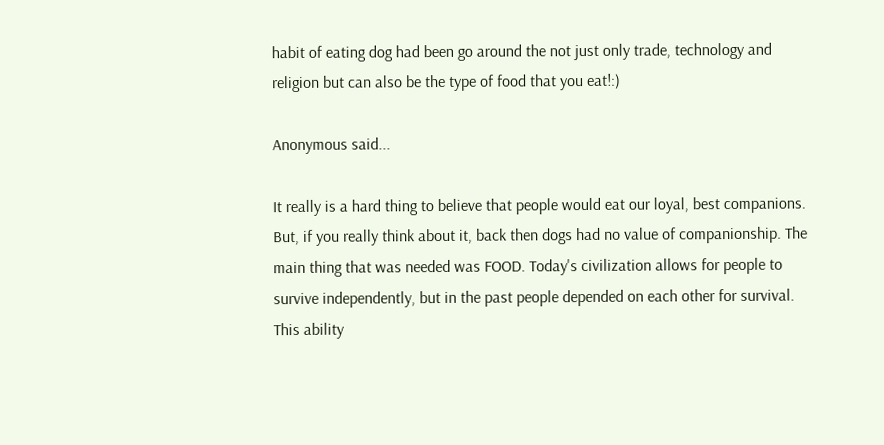habit of eating dog had been go around the not just only trade, technology and religion but can also be the type of food that you eat!:)

Anonymous said...

It really is a hard thing to believe that people would eat our loyal, best companions. But, if you really think about it, back then dogs had no value of companionship. The main thing that was needed was FOOD. Today's civilization allows for people to survive independently, but in the past people depended on each other for survival. This ability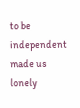to be independent made us lonely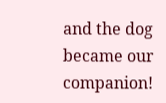and the dog became our companion!